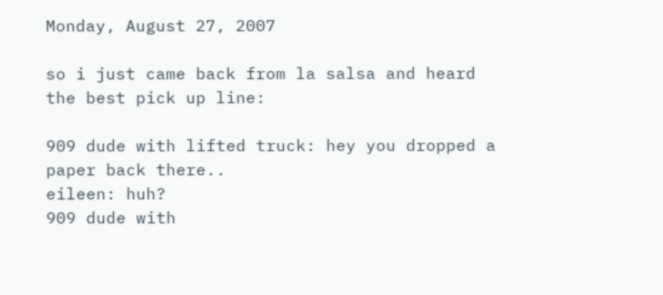Monday, August 27, 2007

so i just came back from la salsa and heard the best pick up line:

909 dude with lifted truck: hey you dropped a paper back there..
eileen: huh?
909 dude with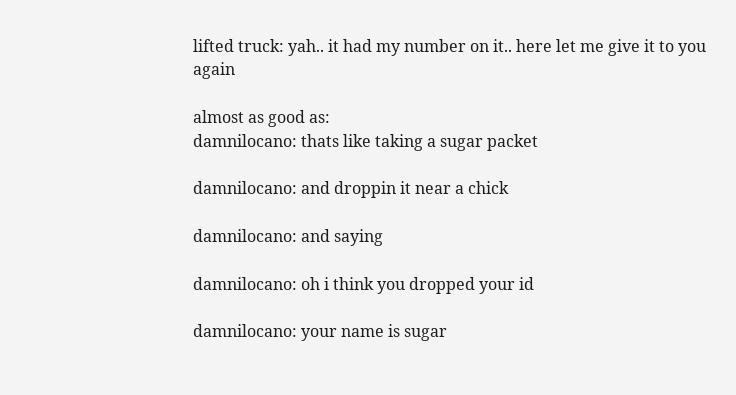lifted truck: yah.. it had my number on it.. here let me give it to you again

almost as good as:
damnilocano: thats like taking a sugar packet

damnilocano: and droppin it near a chick

damnilocano: and saying

damnilocano: oh i think you dropped your id

damnilocano: your name is sugar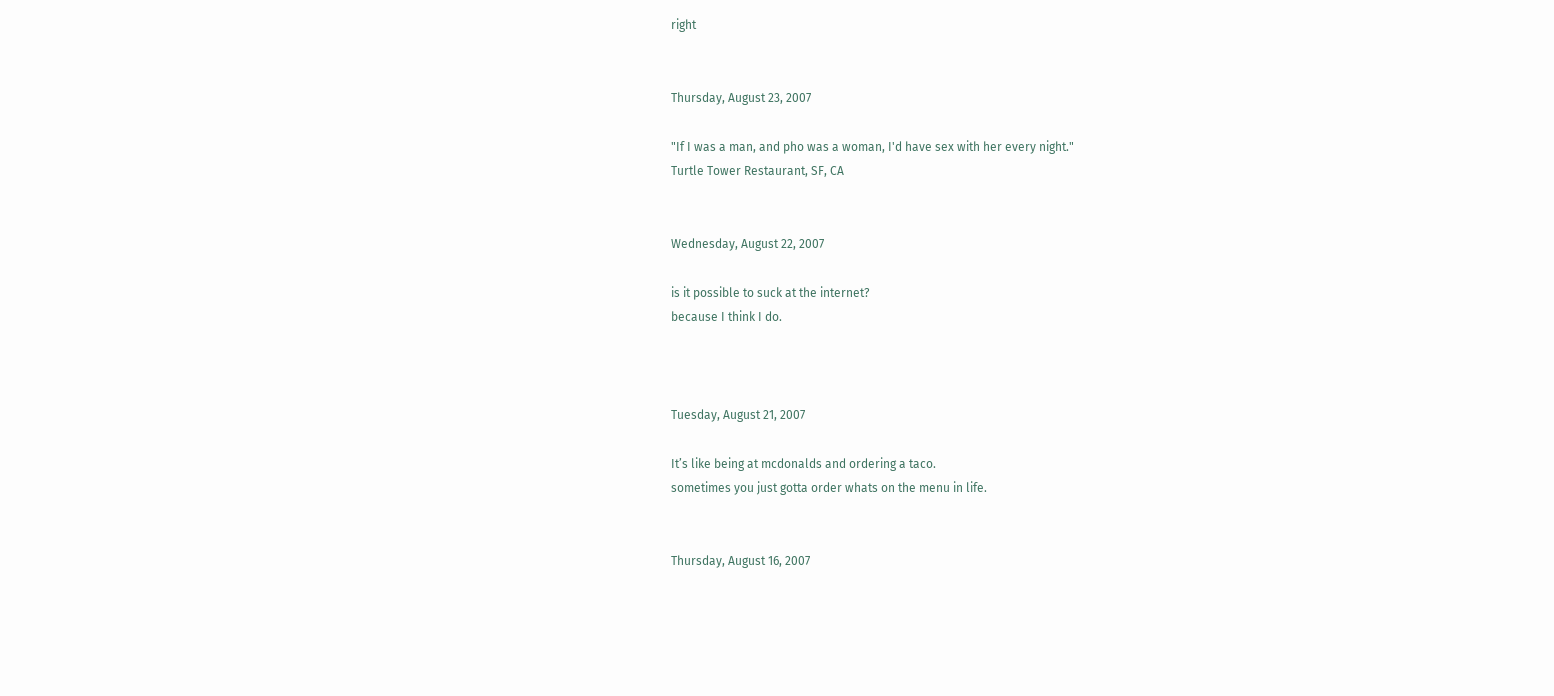right


Thursday, August 23, 2007

"If I was a man, and pho was a woman, I'd have sex with her every night."
Turtle Tower Restaurant, SF, CA


Wednesday, August 22, 2007

is it possible to suck at the internet?
because I think I do.



Tuesday, August 21, 2007

It’s like being at mcdonalds and ordering a taco.
sometimes you just gotta order whats on the menu in life.


Thursday, August 16, 2007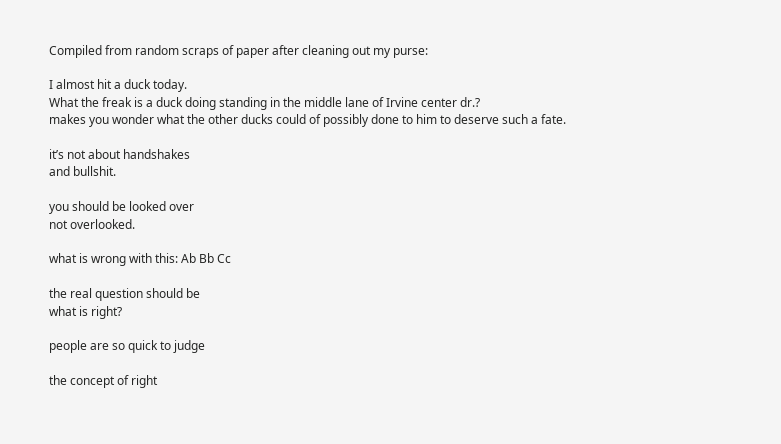Compiled from random scraps of paper after cleaning out my purse:

I almost hit a duck today.
What the freak is a duck doing standing in the middle lane of Irvine center dr.?
makes you wonder what the other ducks could of possibly done to him to deserve such a fate.

it’s not about handshakes
and bullshit.

you should be looked over
not overlooked.

what is wrong with this: Ab Bb Cc

the real question should be
what is right?

people are so quick to judge

the concept of right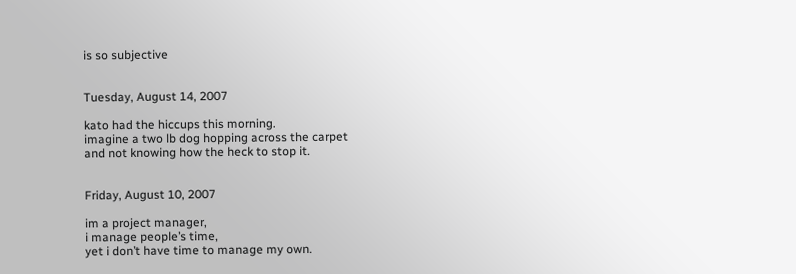is so subjective


Tuesday, August 14, 2007

kato had the hiccups this morning.
imagine a two lb dog hopping across the carpet
and not knowing how the heck to stop it.


Friday, August 10, 2007

im a project manager,
i manage people’s time,
yet i don’t have time to manage my own.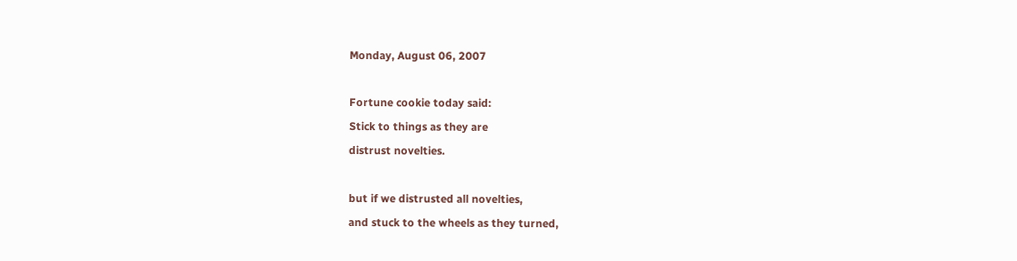Monday, August 06, 2007

Fortune cookie today said:
Stick to things as they are
distrust novelties.

but if we distrusted all novelties,
and stuck to the wheels as they turned,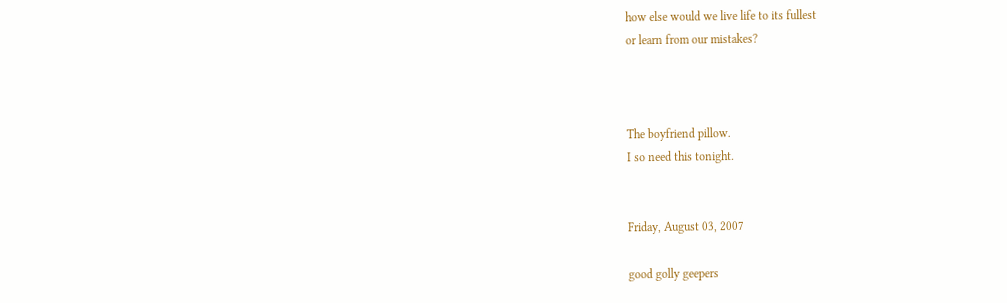how else would we live life to its fullest
or learn from our mistakes?



The boyfriend pillow.
I so need this tonight.


Friday, August 03, 2007

good golly geepers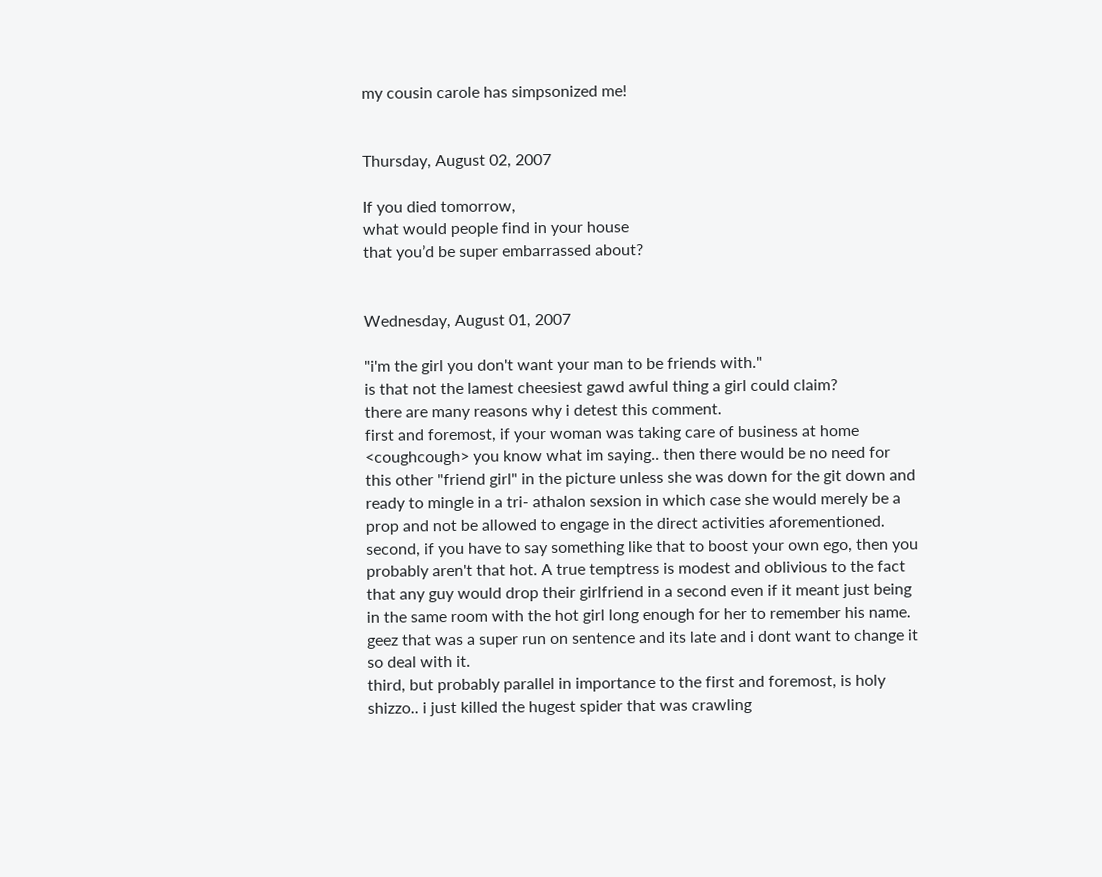my cousin carole has simpsonized me!


Thursday, August 02, 2007

If you died tomorrow,
what would people find in your house
that you’d be super embarrassed about?


Wednesday, August 01, 2007

"i'm the girl you don't want your man to be friends with."
is that not the lamest cheesiest gawd awful thing a girl could claim?
there are many reasons why i detest this comment.
first and foremost, if your woman was taking care of business at home <coughcough> you know what im saying.. then there would be no need for this other "friend girl" in the picture unless she was down for the git down and ready to mingle in a tri- athalon sexsion in which case she would merely be a prop and not be allowed to engage in the direct activities aforementioned.
second, if you have to say something like that to boost your own ego, then you probably aren't that hot. A true temptress is modest and oblivious to the fact that any guy would drop their girlfriend in a second even if it meant just being in the same room with the hot girl long enough for her to remember his name. geez that was a super run on sentence and its late and i dont want to change it so deal with it.
third, but probably parallel in importance to the first and foremost, is holy shizzo.. i just killed the hugest spider that was crawling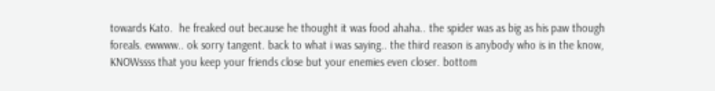towards Kato.  he freaked out because he thought it was food ahaha.. the spider was as big as his paw though foreals. ewwww.. ok sorry tangent. back to what i was saying.. the third reason is anybody who is in the know, KNOWssss that you keep your friends close but your enemies even closer. bottom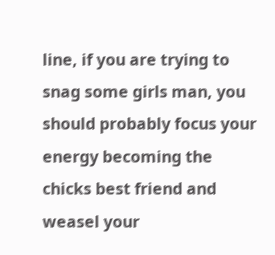line, if you are trying to snag some girls man, you should probably focus your energy becoming the chicks best friend and weasel your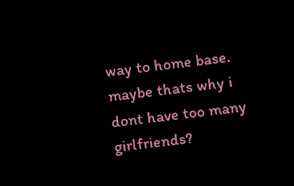way to home base.
maybe thats why i dont have too many girlfriends?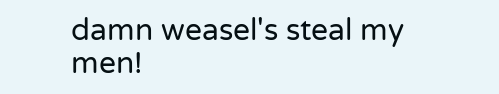damn weasel's steal my men!